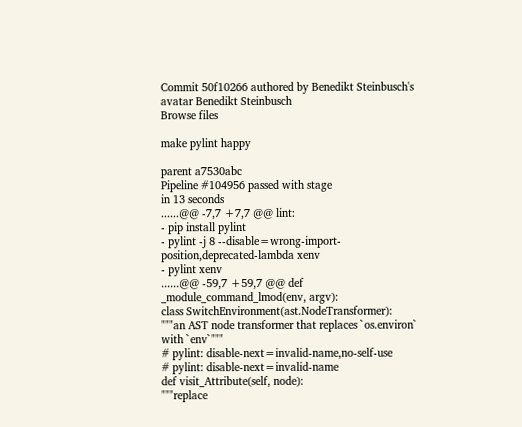Commit 50f10266 authored by Benedikt Steinbusch's avatar Benedikt Steinbusch
Browse files

make pylint happy

parent a7530abc
Pipeline #104956 passed with stage
in 13 seconds
......@@ -7,7 +7,7 @@ lint:
- pip install pylint
- pylint -j 8 --disable=wrong-import-position,deprecated-lambda xenv
- pylint xenv
......@@ -59,7 +59,7 @@ def _module_command_lmod(env, argv):
class SwitchEnvironment(ast.NodeTransformer):
"""an AST node transformer that replaces `os.environ` with `env`"""
# pylint: disable-next=invalid-name,no-self-use
# pylint: disable-next=invalid-name
def visit_Attribute(self, node):
"""replace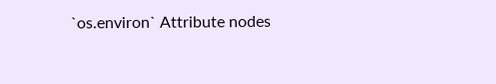`os.environ` Attribute nodes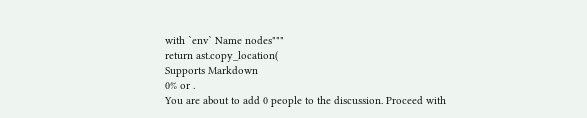with `env` Name nodes"""
return ast.copy_location(
Supports Markdown
0% or .
You are about to add 0 people to the discussion. Proceed with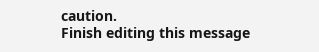caution.
Finish editing this message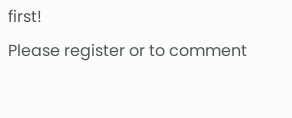first!
Please register or to comment